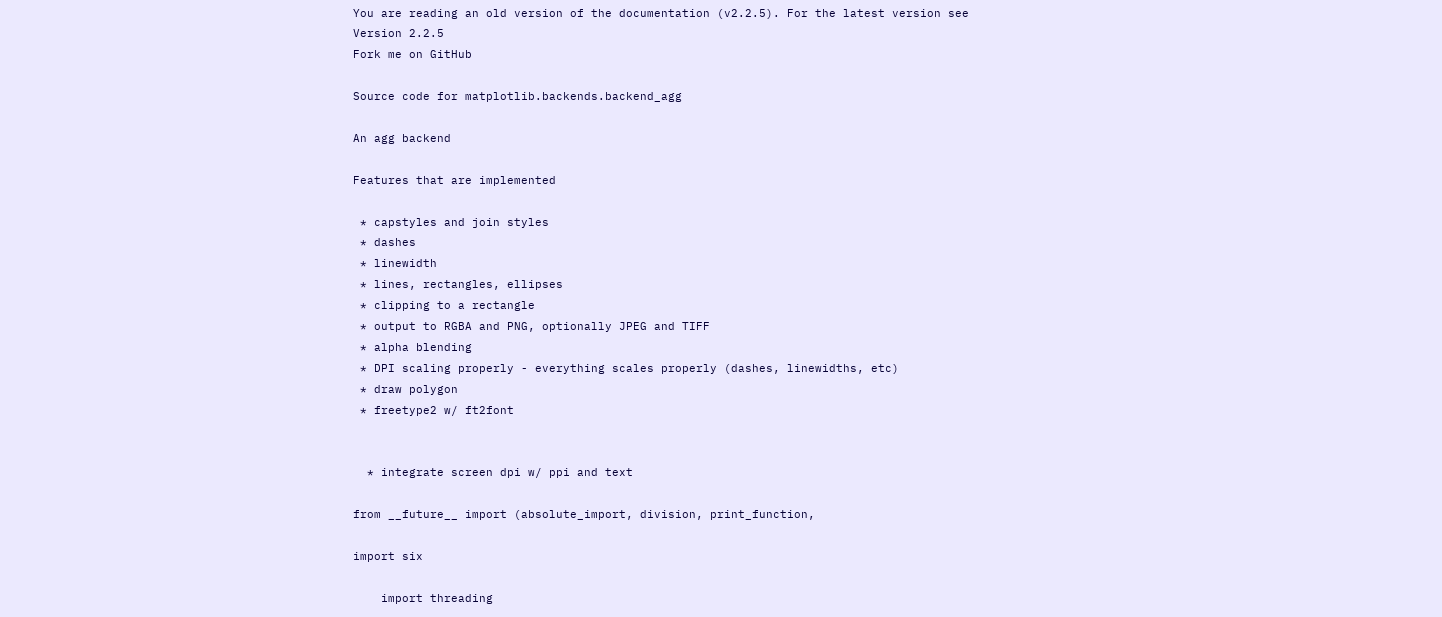You are reading an old version of the documentation (v2.2.5). For the latest version see
Version 2.2.5
Fork me on GitHub

Source code for matplotlib.backends.backend_agg

An agg backend

Features that are implemented

 * capstyles and join styles
 * dashes
 * linewidth
 * lines, rectangles, ellipses
 * clipping to a rectangle
 * output to RGBA and PNG, optionally JPEG and TIFF
 * alpha blending
 * DPI scaling properly - everything scales properly (dashes, linewidths, etc)
 * draw polygon
 * freetype2 w/ ft2font


  * integrate screen dpi w/ ppi and text

from __future__ import (absolute_import, division, print_function,

import six

    import threading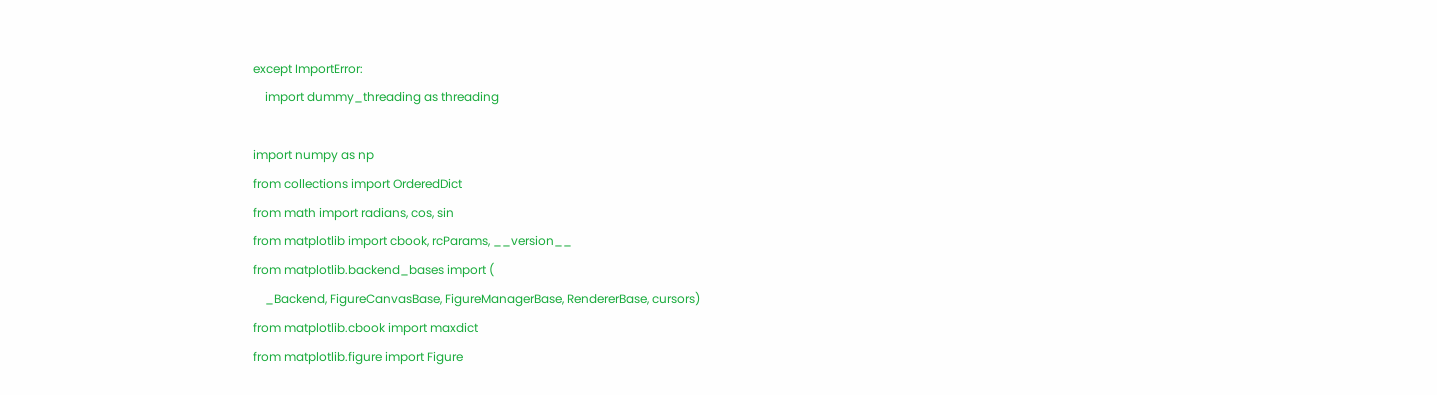except ImportError:
    import dummy_threading as threading

import numpy as np
from collections import OrderedDict
from math import radians, cos, sin
from matplotlib import cbook, rcParams, __version__
from matplotlib.backend_bases import (
    _Backend, FigureCanvasBase, FigureManagerBase, RendererBase, cursors)
from matplotlib.cbook import maxdict
from matplotlib.figure import Figure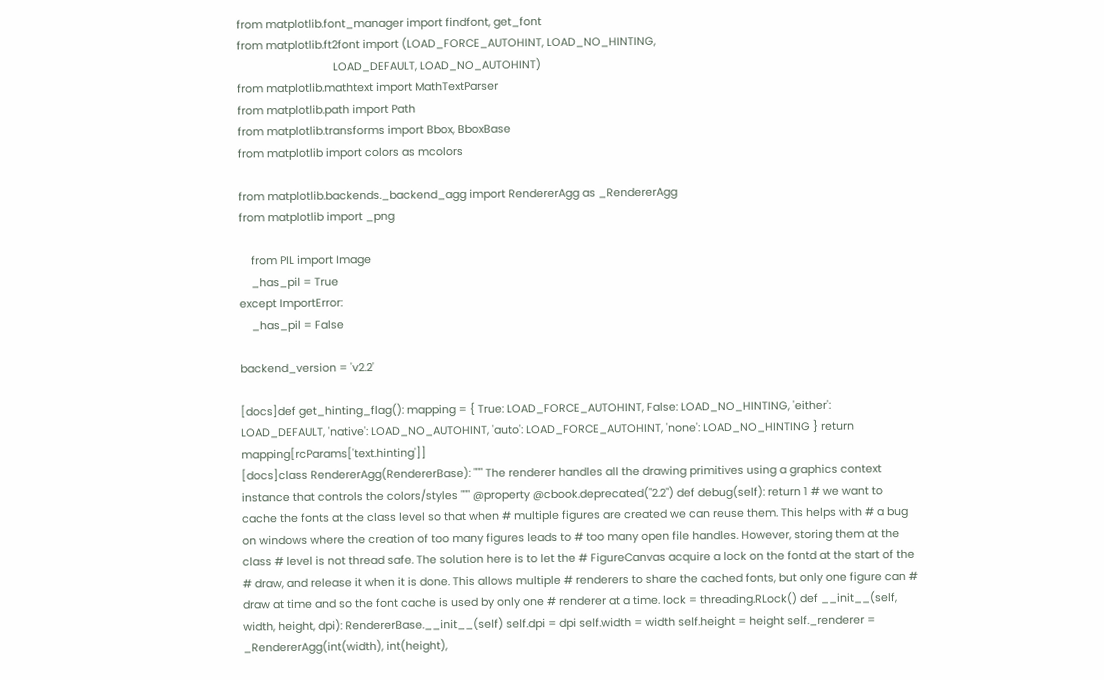from matplotlib.font_manager import findfont, get_font
from matplotlib.ft2font import (LOAD_FORCE_AUTOHINT, LOAD_NO_HINTING,
                                LOAD_DEFAULT, LOAD_NO_AUTOHINT)
from matplotlib.mathtext import MathTextParser
from matplotlib.path import Path
from matplotlib.transforms import Bbox, BboxBase
from matplotlib import colors as mcolors

from matplotlib.backends._backend_agg import RendererAgg as _RendererAgg
from matplotlib import _png

    from PIL import Image
    _has_pil = True
except ImportError:
    _has_pil = False

backend_version = 'v2.2'

[docs]def get_hinting_flag(): mapping = { True: LOAD_FORCE_AUTOHINT, False: LOAD_NO_HINTING, 'either': LOAD_DEFAULT, 'native': LOAD_NO_AUTOHINT, 'auto': LOAD_FORCE_AUTOHINT, 'none': LOAD_NO_HINTING } return mapping[rcParams['text.hinting']]
[docs]class RendererAgg(RendererBase): """ The renderer handles all the drawing primitives using a graphics context instance that controls the colors/styles """ @property @cbook.deprecated("2.2") def debug(self): return 1 # we want to cache the fonts at the class level so that when # multiple figures are created we can reuse them. This helps with # a bug on windows where the creation of too many figures leads to # too many open file handles. However, storing them at the class # level is not thread safe. The solution here is to let the # FigureCanvas acquire a lock on the fontd at the start of the # draw, and release it when it is done. This allows multiple # renderers to share the cached fonts, but only one figure can # draw at time and so the font cache is used by only one # renderer at a time. lock = threading.RLock() def __init__(self, width, height, dpi): RendererBase.__init__(self) self.dpi = dpi self.width = width self.height = height self._renderer = _RendererAgg(int(width), int(height),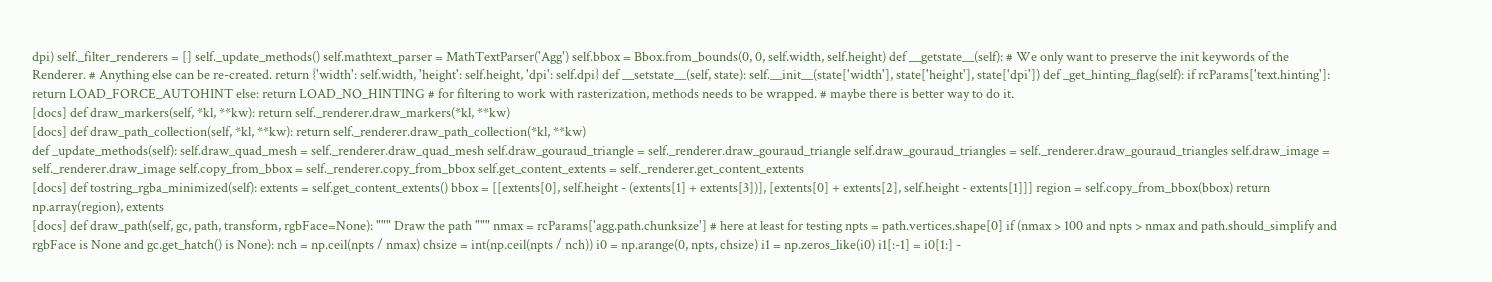dpi) self._filter_renderers = [] self._update_methods() self.mathtext_parser = MathTextParser('Agg') self.bbox = Bbox.from_bounds(0, 0, self.width, self.height) def __getstate__(self): # We only want to preserve the init keywords of the Renderer. # Anything else can be re-created. return {'width': self.width, 'height': self.height, 'dpi': self.dpi} def __setstate__(self, state): self.__init__(state['width'], state['height'], state['dpi']) def _get_hinting_flag(self): if rcParams['text.hinting']: return LOAD_FORCE_AUTOHINT else: return LOAD_NO_HINTING # for filtering to work with rasterization, methods needs to be wrapped. # maybe there is better way to do it.
[docs] def draw_markers(self, *kl, **kw): return self._renderer.draw_markers(*kl, **kw)
[docs] def draw_path_collection(self, *kl, **kw): return self._renderer.draw_path_collection(*kl, **kw)
def _update_methods(self): self.draw_quad_mesh = self._renderer.draw_quad_mesh self.draw_gouraud_triangle = self._renderer.draw_gouraud_triangle self.draw_gouraud_triangles = self._renderer.draw_gouraud_triangles self.draw_image = self._renderer.draw_image self.copy_from_bbox = self._renderer.copy_from_bbox self.get_content_extents = self._renderer.get_content_extents
[docs] def tostring_rgba_minimized(self): extents = self.get_content_extents() bbox = [[extents[0], self.height - (extents[1] + extents[3])], [extents[0] + extents[2], self.height - extents[1]]] region = self.copy_from_bbox(bbox) return np.array(region), extents
[docs] def draw_path(self, gc, path, transform, rgbFace=None): """ Draw the path """ nmax = rcParams['agg.path.chunksize'] # here at least for testing npts = path.vertices.shape[0] if (nmax > 100 and npts > nmax and path.should_simplify and rgbFace is None and gc.get_hatch() is None): nch = np.ceil(npts / nmax) chsize = int(np.ceil(npts / nch)) i0 = np.arange(0, npts, chsize) i1 = np.zeros_like(i0) i1[:-1] = i0[1:] -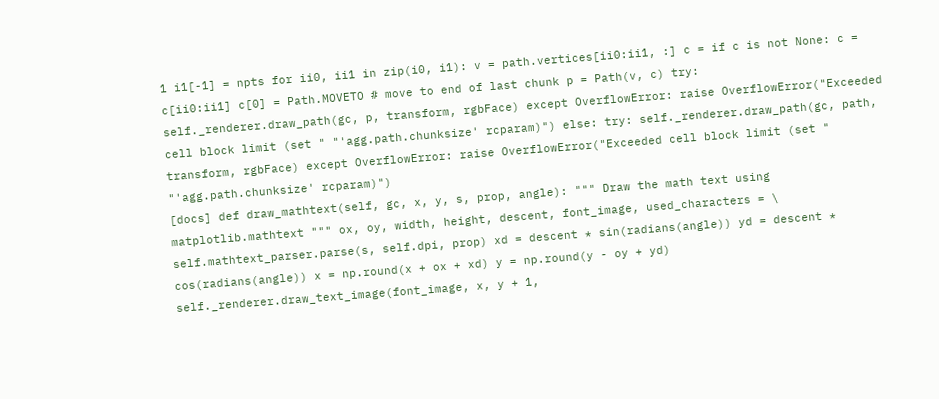1 i1[-1] = npts for ii0, ii1 in zip(i0, i1): v = path.vertices[ii0:ii1, :] c = if c is not None: c = c[ii0:ii1] c[0] = Path.MOVETO # move to end of last chunk p = Path(v, c) try: self._renderer.draw_path(gc, p, transform, rgbFace) except OverflowError: raise OverflowError("Exceeded cell block limit (set " "'agg.path.chunksize' rcparam)") else: try: self._renderer.draw_path(gc, path, transform, rgbFace) except OverflowError: raise OverflowError("Exceeded cell block limit (set " "'agg.path.chunksize' rcparam)")
[docs] def draw_mathtext(self, gc, x, y, s, prop, angle): """ Draw the math text using matplotlib.mathtext """ ox, oy, width, height, descent, font_image, used_characters = \ self.mathtext_parser.parse(s, self.dpi, prop) xd = descent * sin(radians(angle)) yd = descent * cos(radians(angle)) x = np.round(x + ox + xd) y = np.round(y - oy + yd) self._renderer.draw_text_image(font_image, x, y + 1,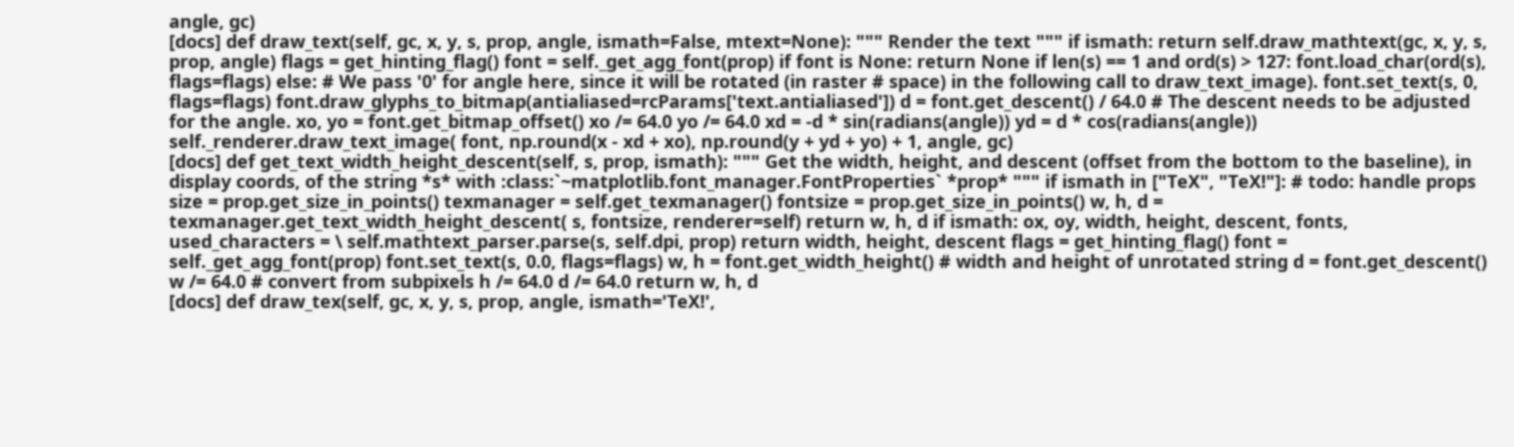angle, gc)
[docs] def draw_text(self, gc, x, y, s, prop, angle, ismath=False, mtext=None): """ Render the text """ if ismath: return self.draw_mathtext(gc, x, y, s, prop, angle) flags = get_hinting_flag() font = self._get_agg_font(prop) if font is None: return None if len(s) == 1 and ord(s) > 127: font.load_char(ord(s), flags=flags) else: # We pass '0' for angle here, since it will be rotated (in raster # space) in the following call to draw_text_image). font.set_text(s, 0, flags=flags) font.draw_glyphs_to_bitmap(antialiased=rcParams['text.antialiased']) d = font.get_descent() / 64.0 # The descent needs to be adjusted for the angle. xo, yo = font.get_bitmap_offset() xo /= 64.0 yo /= 64.0 xd = -d * sin(radians(angle)) yd = d * cos(radians(angle)) self._renderer.draw_text_image( font, np.round(x - xd + xo), np.round(y + yd + yo) + 1, angle, gc)
[docs] def get_text_width_height_descent(self, s, prop, ismath): """ Get the width, height, and descent (offset from the bottom to the baseline), in display coords, of the string *s* with :class:`~matplotlib.font_manager.FontProperties` *prop* """ if ismath in ["TeX", "TeX!"]: # todo: handle props size = prop.get_size_in_points() texmanager = self.get_texmanager() fontsize = prop.get_size_in_points() w, h, d = texmanager.get_text_width_height_descent( s, fontsize, renderer=self) return w, h, d if ismath: ox, oy, width, height, descent, fonts, used_characters = \ self.mathtext_parser.parse(s, self.dpi, prop) return width, height, descent flags = get_hinting_flag() font = self._get_agg_font(prop) font.set_text(s, 0.0, flags=flags) w, h = font.get_width_height() # width and height of unrotated string d = font.get_descent() w /= 64.0 # convert from subpixels h /= 64.0 d /= 64.0 return w, h, d
[docs] def draw_tex(self, gc, x, y, s, prop, angle, ismath='TeX!',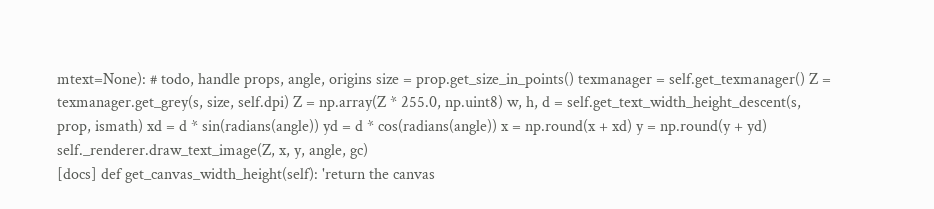mtext=None): # todo, handle props, angle, origins size = prop.get_size_in_points() texmanager = self.get_texmanager() Z = texmanager.get_grey(s, size, self.dpi) Z = np.array(Z * 255.0, np.uint8) w, h, d = self.get_text_width_height_descent(s, prop, ismath) xd = d * sin(radians(angle)) yd = d * cos(radians(angle)) x = np.round(x + xd) y = np.round(y + yd) self._renderer.draw_text_image(Z, x, y, angle, gc)
[docs] def get_canvas_width_height(self): 'return the canvas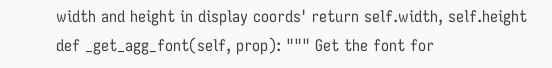width and height in display coords' return self.width, self.height
def _get_agg_font(self, prop): """ Get the font for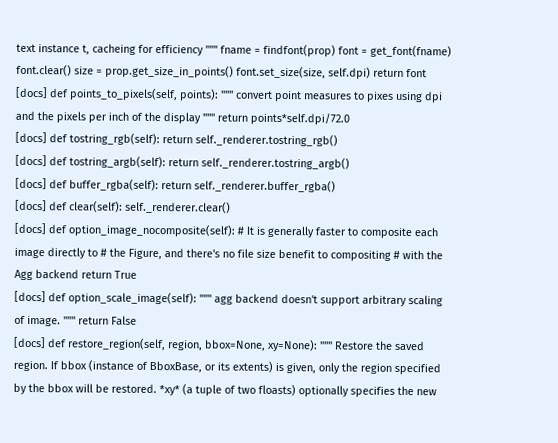text instance t, cacheing for efficiency """ fname = findfont(prop) font = get_font(fname) font.clear() size = prop.get_size_in_points() font.set_size(size, self.dpi) return font
[docs] def points_to_pixels(self, points): """ convert point measures to pixes using dpi and the pixels per inch of the display """ return points*self.dpi/72.0
[docs] def tostring_rgb(self): return self._renderer.tostring_rgb()
[docs] def tostring_argb(self): return self._renderer.tostring_argb()
[docs] def buffer_rgba(self): return self._renderer.buffer_rgba()
[docs] def clear(self): self._renderer.clear()
[docs] def option_image_nocomposite(self): # It is generally faster to composite each image directly to # the Figure, and there's no file size benefit to compositing # with the Agg backend return True
[docs] def option_scale_image(self): """ agg backend doesn't support arbitrary scaling of image. """ return False
[docs] def restore_region(self, region, bbox=None, xy=None): """ Restore the saved region. If bbox (instance of BboxBase, or its extents) is given, only the region specified by the bbox will be restored. *xy* (a tuple of two floasts) optionally specifies the new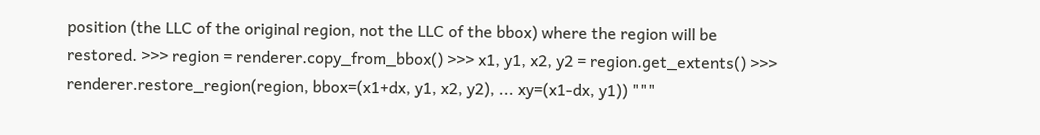position (the LLC of the original region, not the LLC of the bbox) where the region will be restored. >>> region = renderer.copy_from_bbox() >>> x1, y1, x2, y2 = region.get_extents() >>> renderer.restore_region(region, bbox=(x1+dx, y1, x2, y2), ... xy=(x1-dx, y1)) """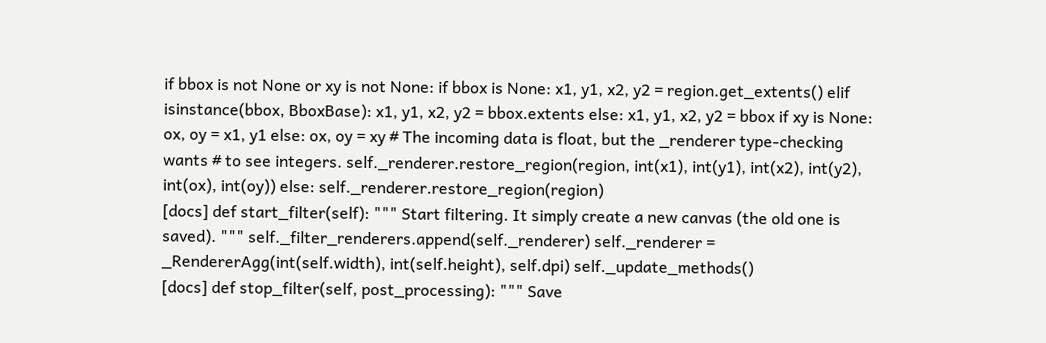if bbox is not None or xy is not None: if bbox is None: x1, y1, x2, y2 = region.get_extents() elif isinstance(bbox, BboxBase): x1, y1, x2, y2 = bbox.extents else: x1, y1, x2, y2 = bbox if xy is None: ox, oy = x1, y1 else: ox, oy = xy # The incoming data is float, but the _renderer type-checking wants # to see integers. self._renderer.restore_region(region, int(x1), int(y1), int(x2), int(y2), int(ox), int(oy)) else: self._renderer.restore_region(region)
[docs] def start_filter(self): """ Start filtering. It simply create a new canvas (the old one is saved). """ self._filter_renderers.append(self._renderer) self._renderer = _RendererAgg(int(self.width), int(self.height), self.dpi) self._update_methods()
[docs] def stop_filter(self, post_processing): """ Save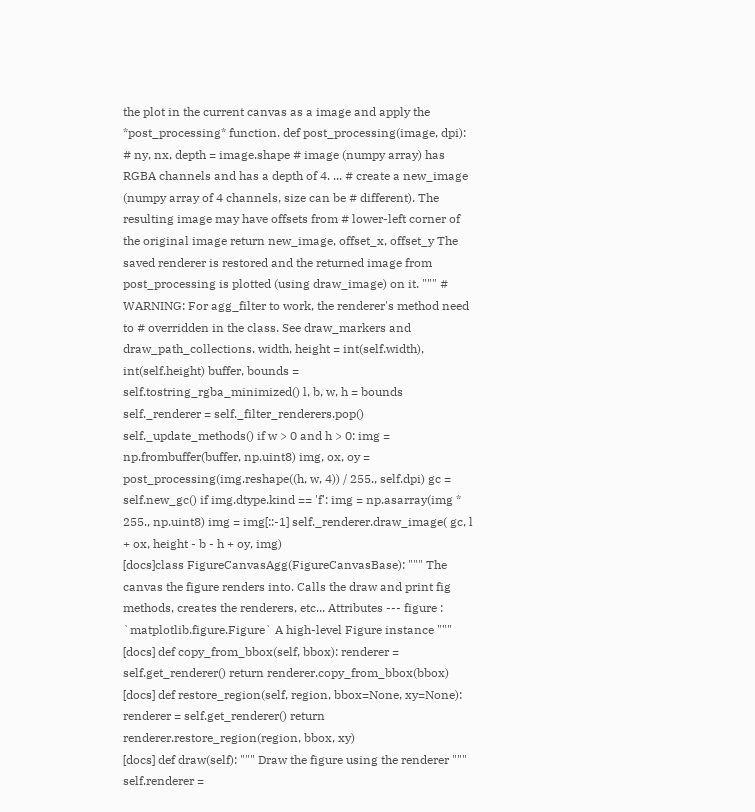the plot in the current canvas as a image and apply the *post_processing* function. def post_processing(image, dpi): # ny, nx, depth = image.shape # image (numpy array) has RGBA channels and has a depth of 4. ... # create a new_image (numpy array of 4 channels, size can be # different). The resulting image may have offsets from # lower-left corner of the original image return new_image, offset_x, offset_y The saved renderer is restored and the returned image from post_processing is plotted (using draw_image) on it. """ # WARNING: For agg_filter to work, the renderer's method need to # overridden in the class. See draw_markers and draw_path_collections. width, height = int(self.width), int(self.height) buffer, bounds = self.tostring_rgba_minimized() l, b, w, h = bounds self._renderer = self._filter_renderers.pop() self._update_methods() if w > 0 and h > 0: img = np.frombuffer(buffer, np.uint8) img, ox, oy = post_processing(img.reshape((h, w, 4)) / 255., self.dpi) gc = self.new_gc() if img.dtype.kind == 'f': img = np.asarray(img * 255., np.uint8) img = img[::-1] self._renderer.draw_image( gc, l + ox, height - b - h + oy, img)
[docs]class FigureCanvasAgg(FigureCanvasBase): """ The canvas the figure renders into. Calls the draw and print fig methods, creates the renderers, etc... Attributes --- figure : `matplotlib.figure.Figure` A high-level Figure instance """
[docs] def copy_from_bbox(self, bbox): renderer = self.get_renderer() return renderer.copy_from_bbox(bbox)
[docs] def restore_region(self, region, bbox=None, xy=None): renderer = self.get_renderer() return renderer.restore_region(region, bbox, xy)
[docs] def draw(self): """ Draw the figure using the renderer """ self.renderer =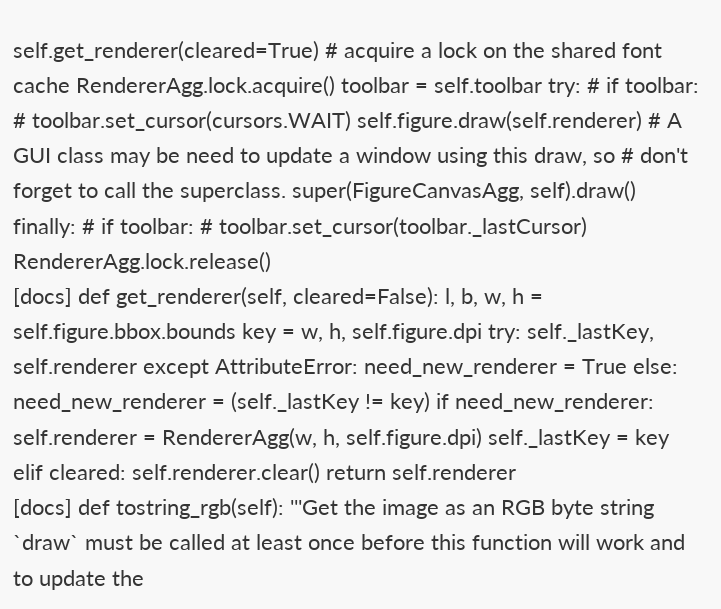self.get_renderer(cleared=True) # acquire a lock on the shared font cache RendererAgg.lock.acquire() toolbar = self.toolbar try: # if toolbar: # toolbar.set_cursor(cursors.WAIT) self.figure.draw(self.renderer) # A GUI class may be need to update a window using this draw, so # don't forget to call the superclass. super(FigureCanvasAgg, self).draw() finally: # if toolbar: # toolbar.set_cursor(toolbar._lastCursor) RendererAgg.lock.release()
[docs] def get_renderer(self, cleared=False): l, b, w, h = self.figure.bbox.bounds key = w, h, self.figure.dpi try: self._lastKey, self.renderer except AttributeError: need_new_renderer = True else: need_new_renderer = (self._lastKey != key) if need_new_renderer: self.renderer = RendererAgg(w, h, self.figure.dpi) self._lastKey = key elif cleared: self.renderer.clear() return self.renderer
[docs] def tostring_rgb(self): '''Get the image as an RGB byte string `draw` must be called at least once before this function will work and to update the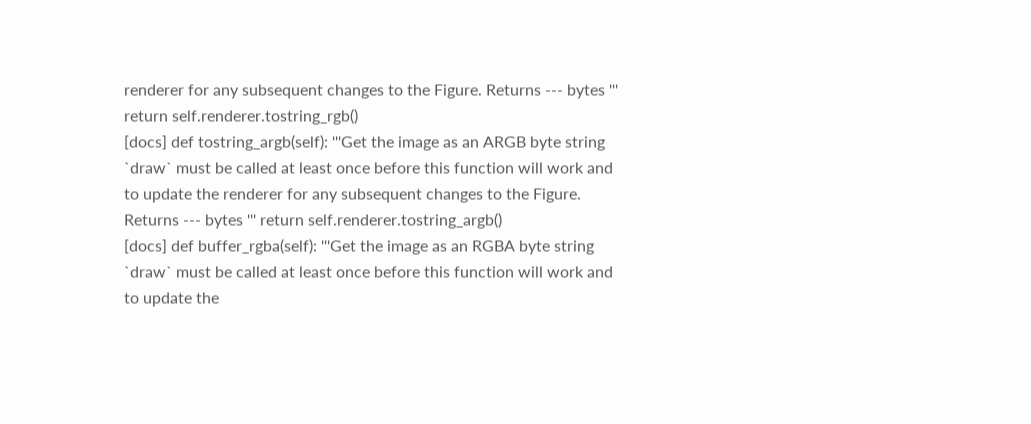renderer for any subsequent changes to the Figure. Returns --- bytes ''' return self.renderer.tostring_rgb()
[docs] def tostring_argb(self): '''Get the image as an ARGB byte string `draw` must be called at least once before this function will work and to update the renderer for any subsequent changes to the Figure. Returns --- bytes ''' return self.renderer.tostring_argb()
[docs] def buffer_rgba(self): '''Get the image as an RGBA byte string `draw` must be called at least once before this function will work and to update the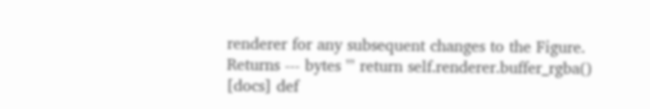renderer for any subsequent changes to the Figure. Returns --- bytes ''' return self.renderer.buffer_rgba()
[docs] def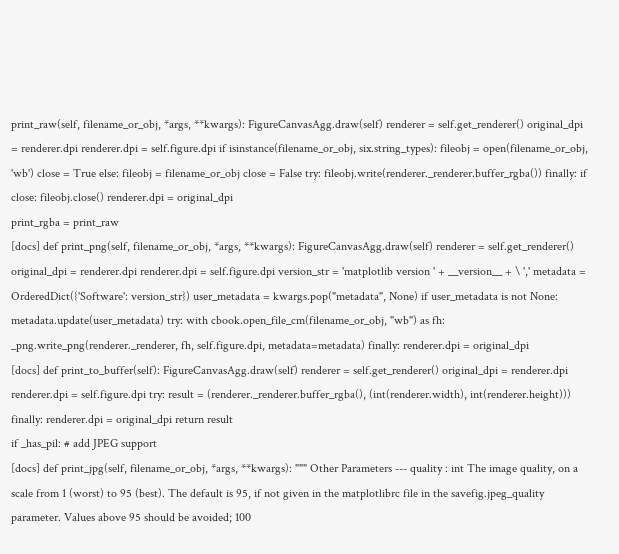print_raw(self, filename_or_obj, *args, **kwargs): FigureCanvasAgg.draw(self) renderer = self.get_renderer() original_dpi = renderer.dpi renderer.dpi = self.figure.dpi if isinstance(filename_or_obj, six.string_types): fileobj = open(filename_or_obj, 'wb') close = True else: fileobj = filename_or_obj close = False try: fileobj.write(renderer._renderer.buffer_rgba()) finally: if close: fileobj.close() renderer.dpi = original_dpi
print_rgba = print_raw
[docs] def print_png(self, filename_or_obj, *args, **kwargs): FigureCanvasAgg.draw(self) renderer = self.get_renderer() original_dpi = renderer.dpi renderer.dpi = self.figure.dpi version_str = 'matplotlib version ' + __version__ + \ ',' metadata = OrderedDict({'Software': version_str}) user_metadata = kwargs.pop("metadata", None) if user_metadata is not None: metadata.update(user_metadata) try: with cbook.open_file_cm(filename_or_obj, "wb") as fh: _png.write_png(renderer._renderer, fh, self.figure.dpi, metadata=metadata) finally: renderer.dpi = original_dpi
[docs] def print_to_buffer(self): FigureCanvasAgg.draw(self) renderer = self.get_renderer() original_dpi = renderer.dpi renderer.dpi = self.figure.dpi try: result = (renderer._renderer.buffer_rgba(), (int(renderer.width), int(renderer.height))) finally: renderer.dpi = original_dpi return result
if _has_pil: # add JPEG support
[docs] def print_jpg(self, filename_or_obj, *args, **kwargs): """ Other Parameters --- quality : int The image quality, on a scale from 1 (worst) to 95 (best). The default is 95, if not given in the matplotlibrc file in the savefig.jpeg_quality parameter. Values above 95 should be avoided; 100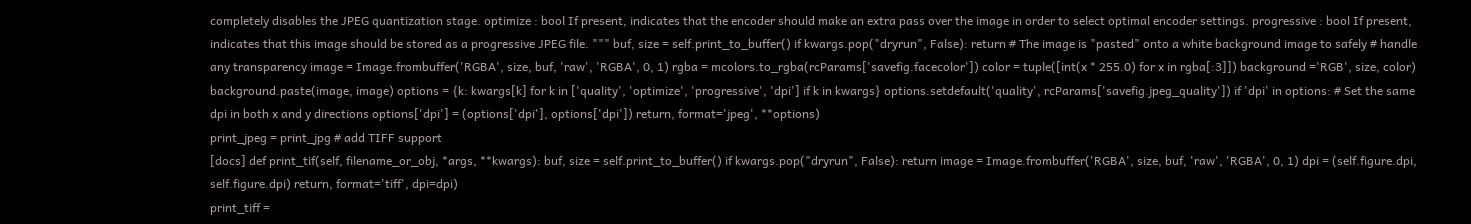completely disables the JPEG quantization stage. optimize : bool If present, indicates that the encoder should make an extra pass over the image in order to select optimal encoder settings. progressive : bool If present, indicates that this image should be stored as a progressive JPEG file. """ buf, size = self.print_to_buffer() if kwargs.pop("dryrun", False): return # The image is "pasted" onto a white background image to safely # handle any transparency image = Image.frombuffer('RGBA', size, buf, 'raw', 'RGBA', 0, 1) rgba = mcolors.to_rgba(rcParams['savefig.facecolor']) color = tuple([int(x * 255.0) for x in rgba[:3]]) background ='RGB', size, color) background.paste(image, image) options = {k: kwargs[k] for k in ['quality', 'optimize', 'progressive', 'dpi'] if k in kwargs} options.setdefault('quality', rcParams['savefig.jpeg_quality']) if 'dpi' in options: # Set the same dpi in both x and y directions options['dpi'] = (options['dpi'], options['dpi']) return, format='jpeg', **options)
print_jpeg = print_jpg # add TIFF support
[docs] def print_tif(self, filename_or_obj, *args, **kwargs): buf, size = self.print_to_buffer() if kwargs.pop("dryrun", False): return image = Image.frombuffer('RGBA', size, buf, 'raw', 'RGBA', 0, 1) dpi = (self.figure.dpi, self.figure.dpi) return, format='tiff', dpi=dpi)
print_tiff =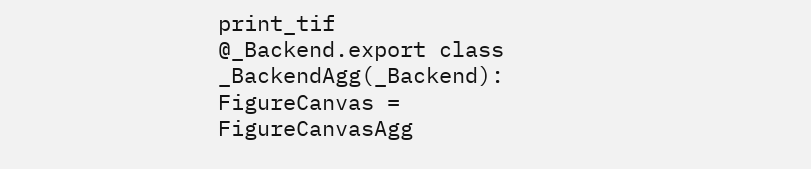print_tif
@_Backend.export class _BackendAgg(_Backend): FigureCanvas = FigureCanvasAgg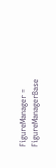FigureManager = FigureManagerBase